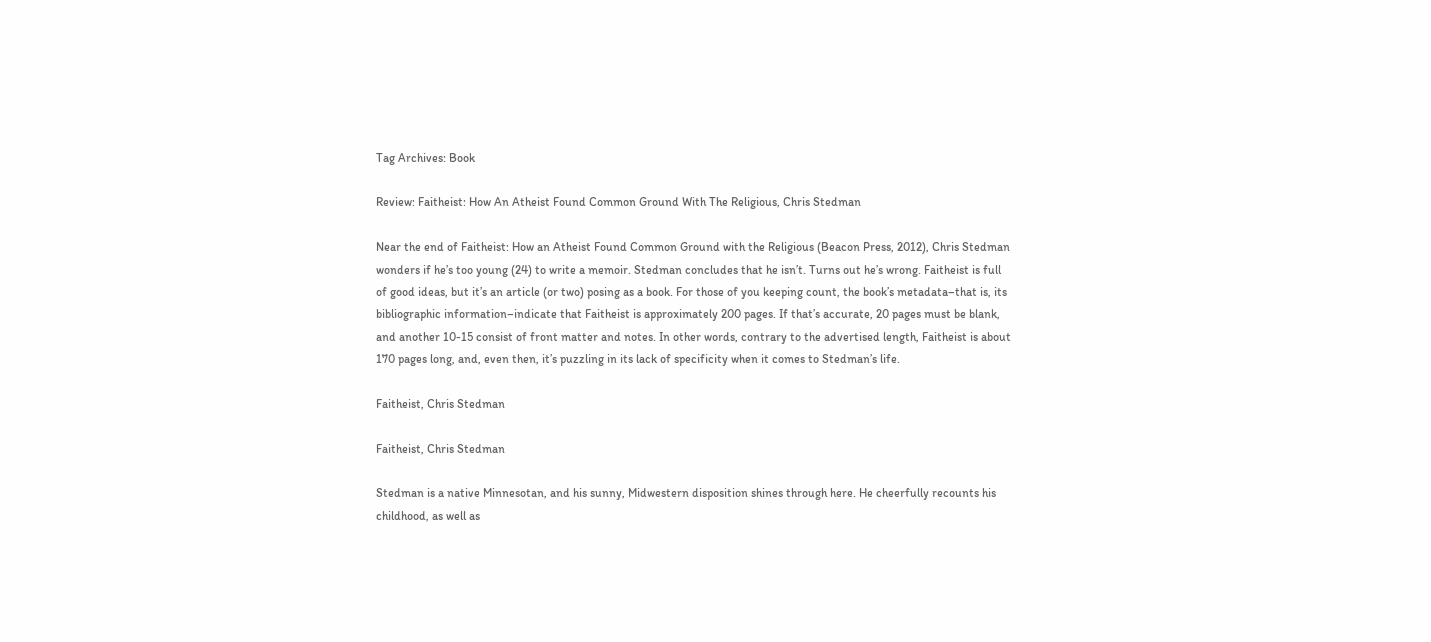Tag Archives: Book

Review: Faitheist: How An Atheist Found Common Ground With The Religious, Chris Stedman

Near the end of Faitheist: How an Atheist Found Common Ground with the Religious (Beacon Press, 2012), Chris Stedman wonders if he’s too young (24) to write a memoir. Stedman concludes that he isn’t. Turns out he’s wrong. Faitheist is full of good ideas, but it’s an article (or two) posing as a book. For those of you keeping count, the book’s metadata–that is, its bibliographic information–indicate that Faitheist is approximately 200 pages. If that’s accurate, 20 pages must be blank, and another 10-15 consist of front matter and notes. In other words, contrary to the advertised length, Faitheist is about 170 pages long, and, even then, it’s puzzling in its lack of specificity when it comes to Stedman’s life.

Faitheist, Chris Stedman

Faitheist, Chris Stedman

Stedman is a native Minnesotan, and his sunny, Midwestern disposition shines through here. He cheerfully recounts his childhood, as well as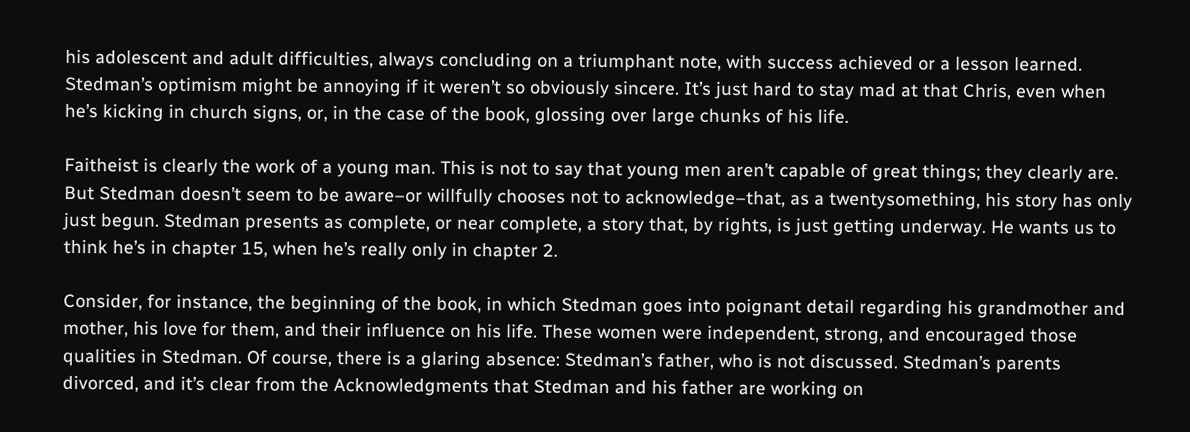his adolescent and adult difficulties, always concluding on a triumphant note, with success achieved or a lesson learned. Stedman’s optimism might be annoying if it weren’t so obviously sincere. It’s just hard to stay mad at that Chris, even when he’s kicking in church signs, or, in the case of the book, glossing over large chunks of his life.

Faitheist is clearly the work of a young man. This is not to say that young men aren’t capable of great things; they clearly are. But Stedman doesn’t seem to be aware–or willfully chooses not to acknowledge–that, as a twentysomething, his story has only just begun. Stedman presents as complete, or near complete, a story that, by rights, is just getting underway. He wants us to think he’s in chapter 15, when he’s really only in chapter 2.

Consider, for instance, the beginning of the book, in which Stedman goes into poignant detail regarding his grandmother and mother, his love for them, and their influence on his life. These women were independent, strong, and encouraged those qualities in Stedman. Of course, there is a glaring absence: Stedman’s father, who is not discussed. Stedman’s parents divorced, and it’s clear from the Acknowledgments that Stedman and his father are working on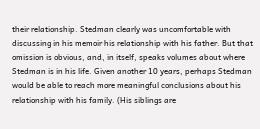their relationship. Stedman clearly was uncomfortable with discussing in his memoir his relationship with his father. But that omission is obvious, and, in itself, speaks volumes about where Stedman is in his life. Given another 10 years, perhaps Stedman would be able to reach more meaningful conclusions about his relationship with his family. (His siblings are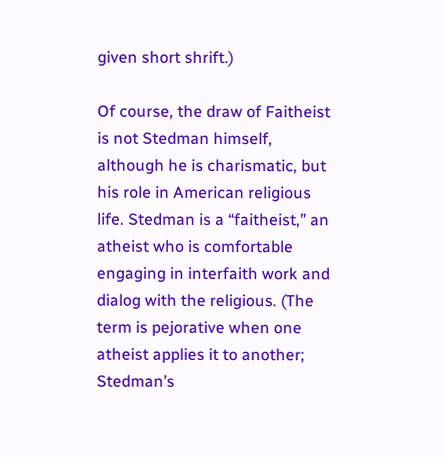given short shrift.)

Of course, the draw of Faitheist is not Stedman himself, although he is charismatic, but his role in American religious life. Stedman is a “faitheist,” an atheist who is comfortable engaging in interfaith work and dialog with the religious. (The term is pejorative when one atheist applies it to another; Stedman’s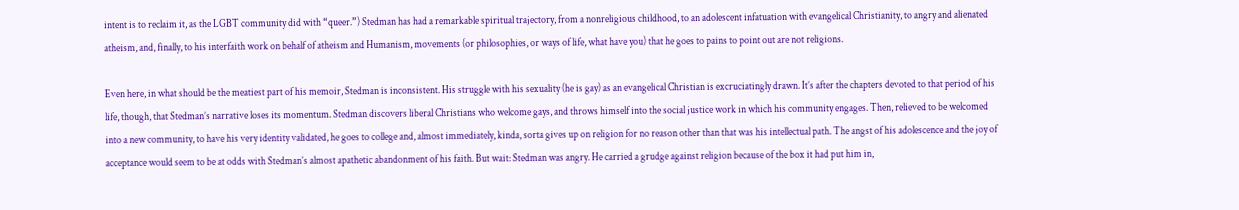intent is to reclaim it, as the LGBT community did with “queer.”) Stedman has had a remarkable spiritual trajectory, from a nonreligious childhood, to an adolescent infatuation with evangelical Christianity, to angry and alienated atheism, and, finally, to his interfaith work on behalf of atheism and Humanism, movements (or philosophies, or ways of life, what have you) that he goes to pains to point out are not religions.

Even here, in what should be the meatiest part of his memoir, Stedman is inconsistent. His struggle with his sexuality (he is gay) as an evangelical Christian is excruciatingly drawn. It’s after the chapters devoted to that period of his life, though, that Stedman’s narrative loses its momentum. Stedman discovers liberal Christians who welcome gays, and throws himself into the social justice work in which his community engages. Then, relieved to be welcomed into a new community, to have his very identity validated, he goes to college and, almost immediately, kinda, sorta gives up on religion for no reason other than that was his intellectual path. The angst of his adolescence and the joy of acceptance would seem to be at odds with Stedman’s almost apathetic abandonment of his faith. But wait: Stedman was angry. He carried a grudge against religion because of the box it had put him in,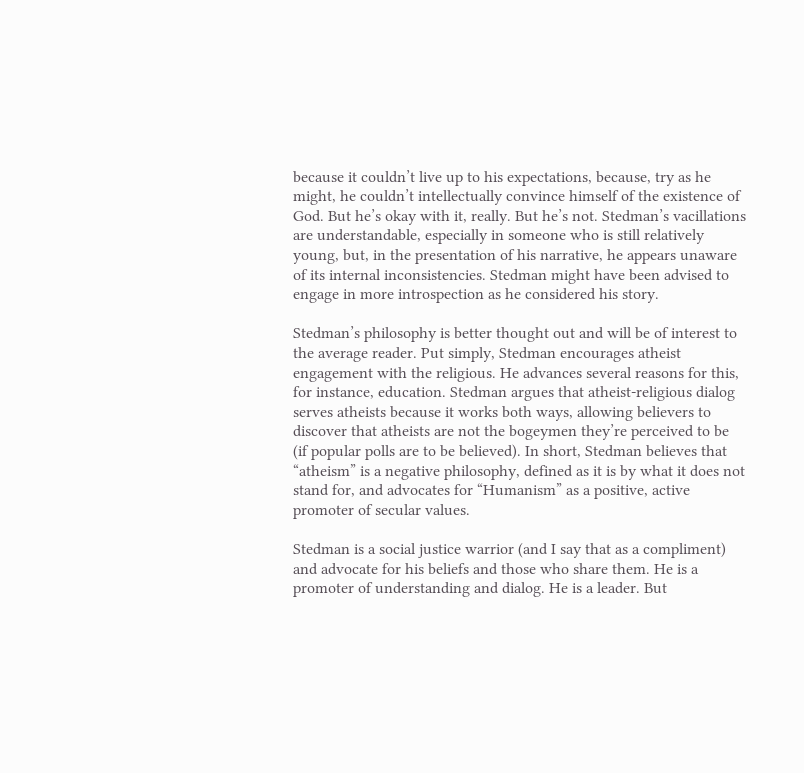because it couldn’t live up to his expectations, because, try as he might, he couldn’t intellectually convince himself of the existence of God. But he’s okay with it, really. But he’s not. Stedman’s vacillations are understandable, especially in someone who is still relatively young, but, in the presentation of his narrative, he appears unaware of its internal inconsistencies. Stedman might have been advised to engage in more introspection as he considered his story.

Stedman’s philosophy is better thought out and will be of interest to the average reader. Put simply, Stedman encourages atheist engagement with the religious. He advances several reasons for this, for instance, education. Stedman argues that atheist-religious dialog serves atheists because it works both ways, allowing believers to discover that atheists are not the bogeymen they’re perceived to be (if popular polls are to be believed). In short, Stedman believes that “atheism” is a negative philosophy, defined as it is by what it does not stand for, and advocates for “Humanism” as a positive, active promoter of secular values.

Stedman is a social justice warrior (and I say that as a compliment) and advocate for his beliefs and those who share them. He is a promoter of understanding and dialog. He is a leader. But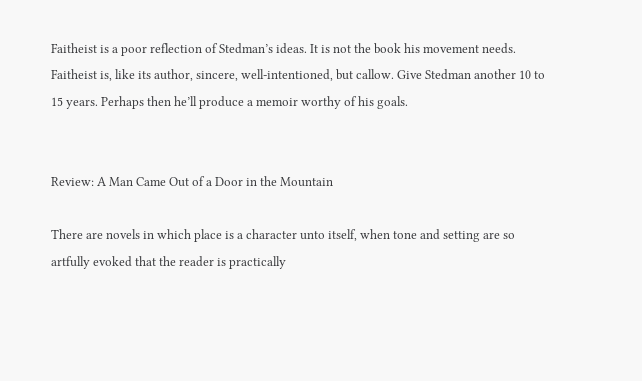Faitheist is a poor reflection of Stedman’s ideas. It is not the book his movement needs. Faitheist is, like its author, sincere, well-intentioned, but callow. Give Stedman another 10 to 15 years. Perhaps then he’ll produce a memoir worthy of his goals.


Review: A Man Came Out of a Door in the Mountain

There are novels in which place is a character unto itself, when tone and setting are so artfully evoked that the reader is practically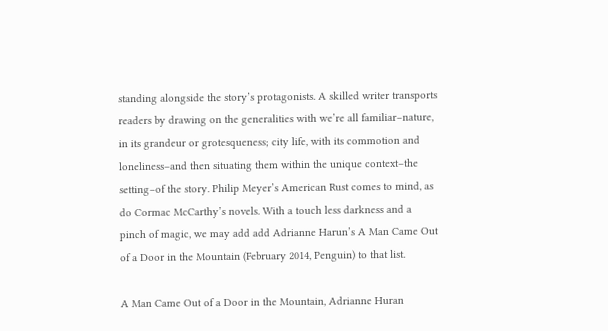standing alongside the story’s protagonists. A skilled writer transports readers by drawing on the generalities with we’re all familiar–nature, in its grandeur or grotesqueness; city life, with its commotion and loneliness–and then situating them within the unique context–the setting–of the story. Philip Meyer’s American Rust comes to mind, as do Cormac McCarthy’s novels. With a touch less darkness and a pinch of magic, we may add add Adrianne Harun’s A Man Came Out of a Door in the Mountain (February 2014, Penguin) to that list.

A Man Came Out of a Door in the Mountain, Adrianne Huran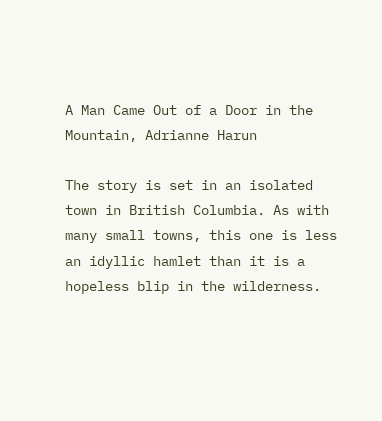A Man Came Out of a Door in the Mountain, Adrianne Harun

The story is set in an isolated town in British Columbia. As with many small towns, this one is less an idyllic hamlet than it is a hopeless blip in the wilderness.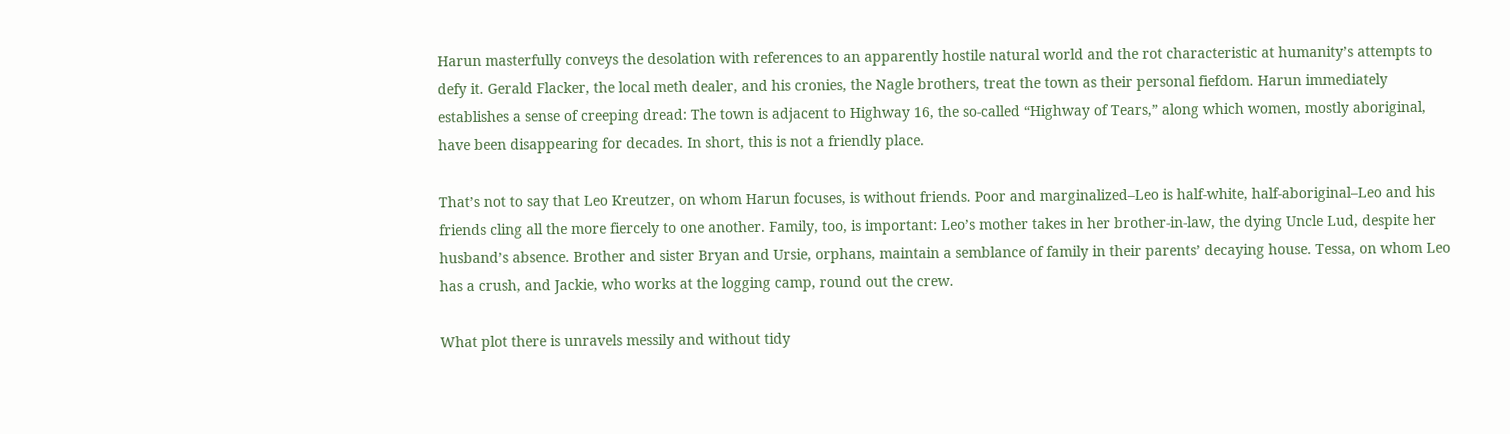Harun masterfully conveys the desolation with references to an apparently hostile natural world and the rot characteristic at humanity’s attempts to defy it. Gerald Flacker, the local meth dealer, and his cronies, the Nagle brothers, treat the town as their personal fiefdom. Harun immediately establishes a sense of creeping dread: The town is adjacent to Highway 16, the so-called “Highway of Tears,” along which women, mostly aboriginal, have been disappearing for decades. In short, this is not a friendly place.

That’s not to say that Leo Kreutzer, on whom Harun focuses, is without friends. Poor and marginalized–Leo is half-white, half-aboriginal–Leo and his friends cling all the more fiercely to one another. Family, too, is important: Leo’s mother takes in her brother-in-law, the dying Uncle Lud, despite her husband’s absence. Brother and sister Bryan and Ursie, orphans, maintain a semblance of family in their parents’ decaying house. Tessa, on whom Leo has a crush, and Jackie, who works at the logging camp, round out the crew.

What plot there is unravels messily and without tidy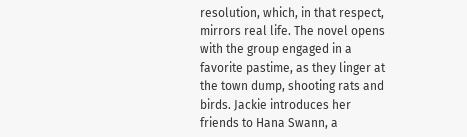resolution, which, in that respect, mirrors real life. The novel opens with the group engaged in a favorite pastime, as they linger at the town dump, shooting rats and birds. Jackie introduces her friends to Hana Swann, a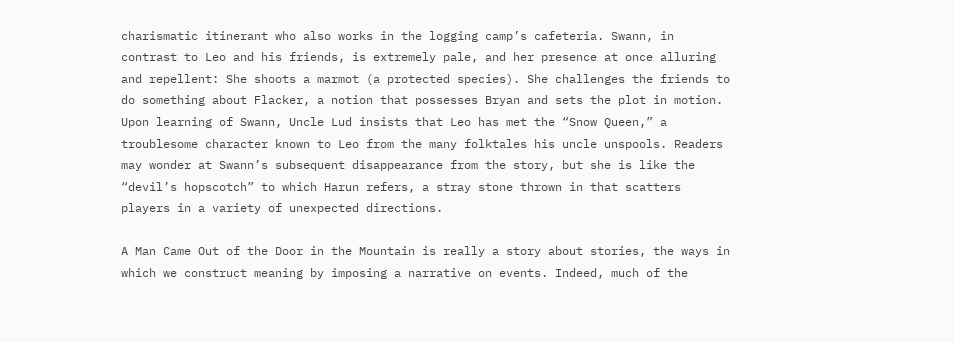charismatic itinerant who also works in the logging camp’s cafeteria. Swann, in contrast to Leo and his friends, is extremely pale, and her presence at once alluring and repellent: She shoots a marmot (a protected species). She challenges the friends to do something about Flacker, a notion that possesses Bryan and sets the plot in motion. Upon learning of Swann, Uncle Lud insists that Leo has met the “Snow Queen,” a troublesome character known to Leo from the many folktales his uncle unspools. Readers may wonder at Swann’s subsequent disappearance from the story, but she is like the “devil’s hopscotch” to which Harun refers, a stray stone thrown in that scatters players in a variety of unexpected directions.

A Man Came Out of the Door in the Mountain is really a story about stories, the ways in which we construct meaning by imposing a narrative on events. Indeed, much of the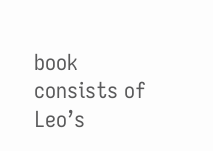book consists of Leo’s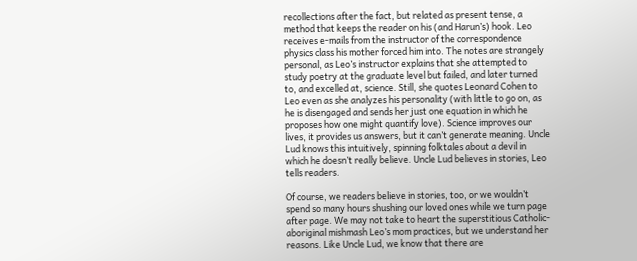recollections after the fact, but related as present tense, a method that keeps the reader on his (and Harun’s) hook. Leo receives e-mails from the instructor of the correspondence physics class his mother forced him into. The notes are strangely personal, as Leo’s instructor explains that she attempted to study poetry at the graduate level but failed, and later turned to, and excelled at, science. Still, she quotes Leonard Cohen to Leo even as she analyzes his personality (with little to go on, as he is disengaged and sends her just one equation in which he proposes how one might quantify love). Science improves our lives, it provides us answers, but it can’t generate meaning. Uncle Lud knows this intuitively, spinning folktales about a devil in which he doesn’t really believe. Uncle Lud believes in stories, Leo tells readers.

Of course, we readers believe in stories, too, or we wouldn’t spend so many hours shushing our loved ones while we turn page after page. We may not take to heart the superstitious Catholic-aboriginal mishmash Leo’s mom practices, but we understand her reasons. Like Uncle Lud, we know that there are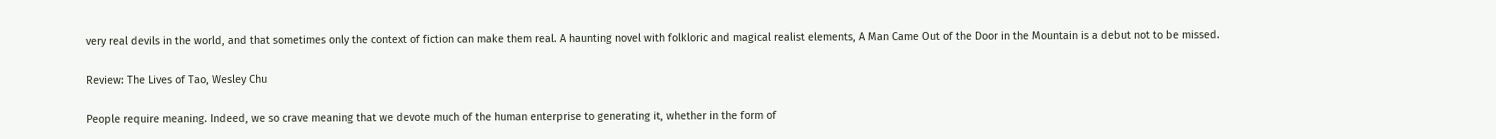very real devils in the world, and that sometimes only the context of fiction can make them real. A haunting novel with folkloric and magical realist elements, A Man Came Out of the Door in the Mountain is a debut not to be missed.

Review: The Lives of Tao, Wesley Chu

People require meaning. Indeed, we so crave meaning that we devote much of the human enterprise to generating it, whether in the form of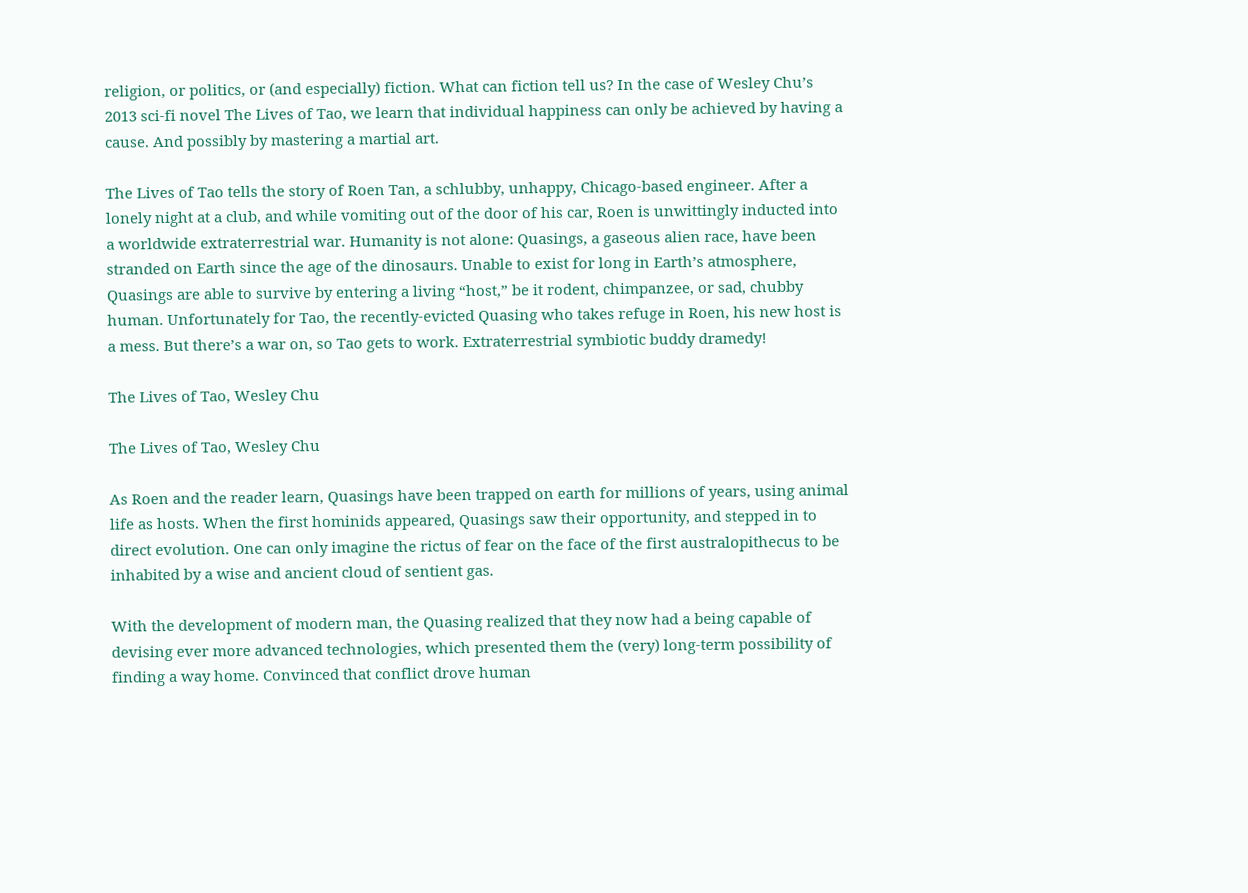religion, or politics, or (and especially) fiction. What can fiction tell us? In the case of Wesley Chu’s 2013 sci-fi novel The Lives of Tao, we learn that individual happiness can only be achieved by having a cause. And possibly by mastering a martial art.

The Lives of Tao tells the story of Roen Tan, a schlubby, unhappy, Chicago-based engineer. After a lonely night at a club, and while vomiting out of the door of his car, Roen is unwittingly inducted into a worldwide extraterrestrial war. Humanity is not alone: Quasings, a gaseous alien race, have been stranded on Earth since the age of the dinosaurs. Unable to exist for long in Earth’s atmosphere, Quasings are able to survive by entering a living “host,” be it rodent, chimpanzee, or sad, chubby human. Unfortunately for Tao, the recently-evicted Quasing who takes refuge in Roen, his new host is a mess. But there’s a war on, so Tao gets to work. Extraterrestrial symbiotic buddy dramedy!

The Lives of Tao, Wesley Chu

The Lives of Tao, Wesley Chu

As Roen and the reader learn, Quasings have been trapped on earth for millions of years, using animal life as hosts. When the first hominids appeared, Quasings saw their opportunity, and stepped in to direct evolution. One can only imagine the rictus of fear on the face of the first australopithecus to be inhabited by a wise and ancient cloud of sentient gas.

With the development of modern man, the Quasing realized that they now had a being capable of devising ever more advanced technologies, which presented them the (very) long-term possibility of finding a way home. Convinced that conflict drove human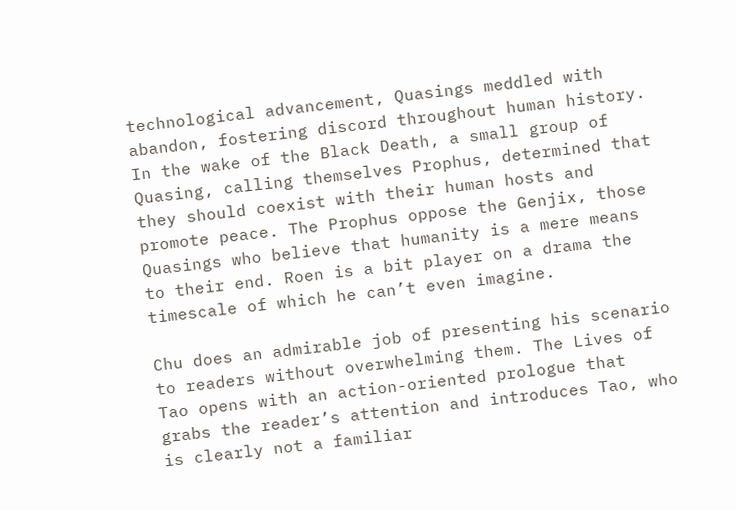technological advancement, Quasings meddled with abandon, fostering discord throughout human history. In the wake of the Black Death, a small group of Quasing, calling themselves Prophus, determined that they should coexist with their human hosts and promote peace. The Prophus oppose the Genjix, those Quasings who believe that humanity is a mere means to their end. Roen is a bit player on a drama the timescale of which he can’t even imagine.

Chu does an admirable job of presenting his scenario to readers without overwhelming them. The Lives of Tao opens with an action-oriented prologue that grabs the reader’s attention and introduces Tao, who is clearly not a familiar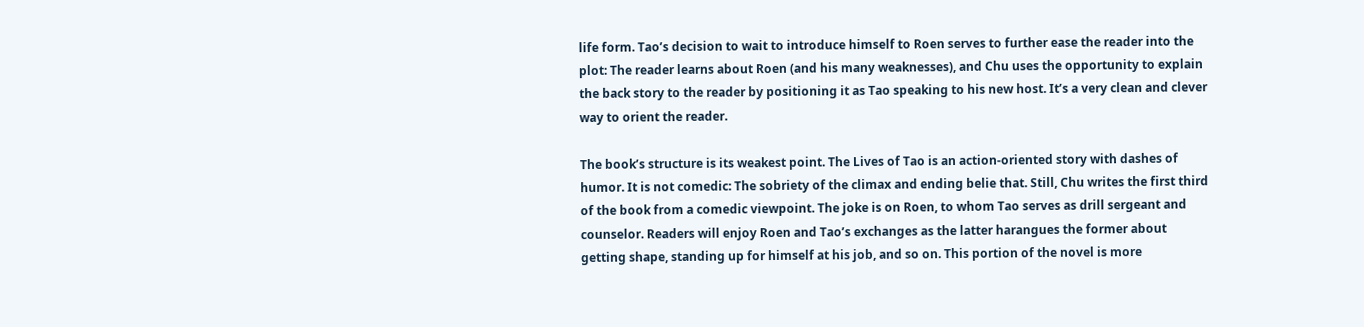life form. Tao’s decision to wait to introduce himself to Roen serves to further ease the reader into the plot: The reader learns about Roen (and his many weaknesses), and Chu uses the opportunity to explain the back story to the reader by positioning it as Tao speaking to his new host. It’s a very clean and clever way to orient the reader.

The book’s structure is its weakest point. The Lives of Tao is an action-oriented story with dashes of humor. It is not comedic: The sobriety of the climax and ending belie that. Still, Chu writes the first third of the book from a comedic viewpoint. The joke is on Roen, to whom Tao serves as drill sergeant and counselor. Readers will enjoy Roen and Tao’s exchanges as the latter harangues the former about getting shape, standing up for himself at his job, and so on. This portion of the novel is more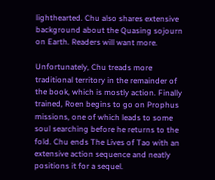lighthearted. Chu also shares extensive background about the Quasing sojourn on Earth. Readers will want more.

Unfortunately, Chu treads more traditional territory in the remainder of the book, which is mostly action. Finally trained, Roen begins to go on Prophus missions, one of which leads to some soul searching before he returns to the fold. Chu ends The Lives of Tao with an extensive action sequence and neatly positions it for a sequel.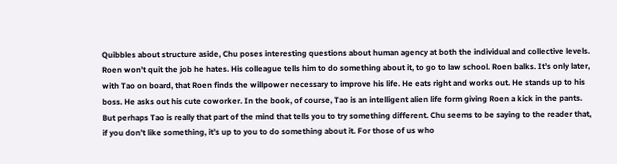Quibbles about structure aside, Chu poses interesting questions about human agency at both the individual and collective levels. Roen won’t quit the job he hates. His colleague tells him to do something about it, to go to law school. Roen balks. It’s only later, with Tao on board, that Roen finds the willpower necessary to improve his life. He eats right and works out. He stands up to his boss. He asks out his cute coworker. In the book, of course, Tao is an intelligent alien life form giving Roen a kick in the pants. But perhaps Tao is really that part of the mind that tells you to try something different. Chu seems to be saying to the reader that, if you don’t like something, it’s up to you to do something about it. For those of us who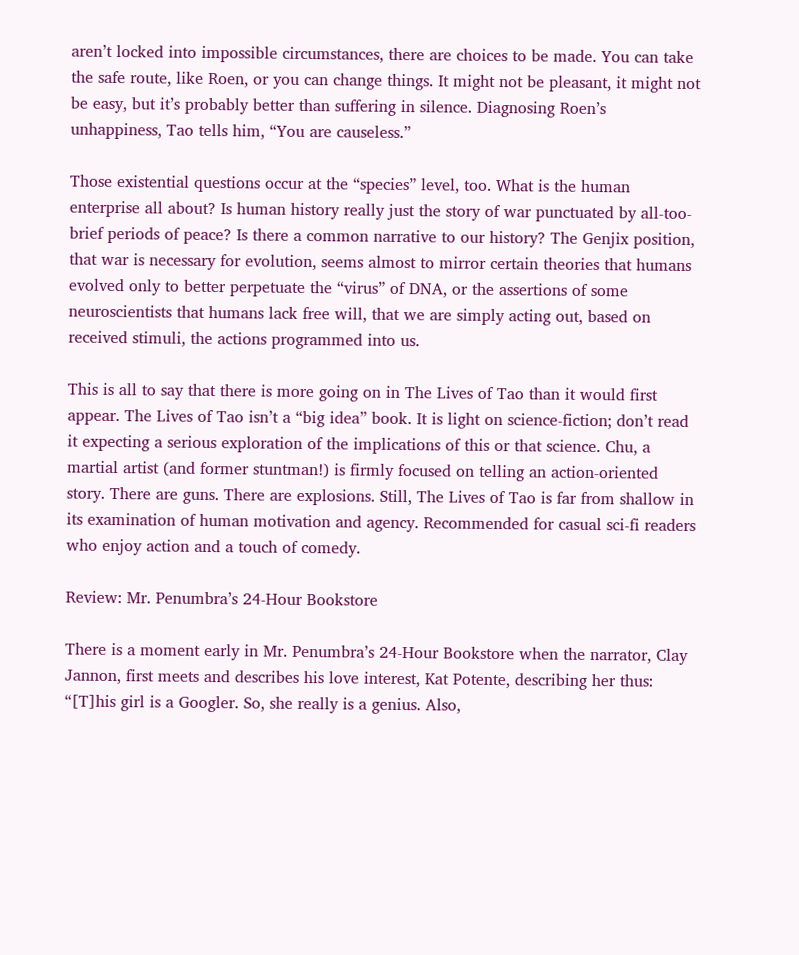aren’t locked into impossible circumstances, there are choices to be made. You can take the safe route, like Roen, or you can change things. It might not be pleasant, it might not be easy, but it’s probably better than suffering in silence. Diagnosing Roen’s unhappiness, Tao tells him, “You are causeless.”

Those existential questions occur at the “species” level, too. What is the human enterprise all about? Is human history really just the story of war punctuated by all-too-brief periods of peace? Is there a common narrative to our history? The Genjix position, that war is necessary for evolution, seems almost to mirror certain theories that humans evolved only to better perpetuate the “virus” of DNA, or the assertions of some neuroscientists that humans lack free will, that we are simply acting out, based on received stimuli, the actions programmed into us.

This is all to say that there is more going on in The Lives of Tao than it would first appear. The Lives of Tao isn’t a “big idea” book. It is light on science-fiction; don’t read it expecting a serious exploration of the implications of this or that science. Chu, a martial artist (and former stuntman!) is firmly focused on telling an action-oriented story. There are guns. There are explosions. Still, The Lives of Tao is far from shallow in its examination of human motivation and agency. Recommended for casual sci-fi readers who enjoy action and a touch of comedy.

Review: Mr. Penumbra’s 24-Hour Bookstore

There is a moment early in Mr. Penumbra’s 24-Hour Bookstore when the narrator, Clay Jannon, first meets and describes his love interest, Kat Potente, describing her thus: “[T]his girl is a Googler. So, she really is a genius. Also,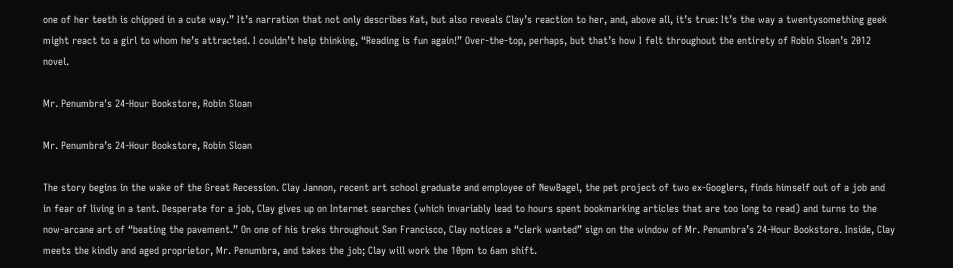one of her teeth is chipped in a cute way.” It’s narration that not only describes Kat, but also reveals Clay’s reaction to her, and, above all, it’s true: It’s the way a twentysomething geek might react to a girl to whom he’s attracted. I couldn’t help thinking, “Reading is fun again!” Over-the-top, perhaps, but that’s how I felt throughout the entirety of Robin Sloan’s 2012 novel.

Mr. Penumbra's 24-Hour Bookstore, Robin Sloan

Mr. Penumbra’s 24-Hour Bookstore, Robin Sloan

The story begins in the wake of the Great Recession. Clay Jannon, recent art school graduate and employee of NewBagel, the pet project of two ex-Googlers, finds himself out of a job and in fear of living in a tent. Desperate for a job, Clay gives up on Internet searches (which invariably lead to hours spent bookmarking articles that are too long to read) and turns to the now-arcane art of “beating the pavement.” On one of his treks throughout San Francisco, Clay notices a “clerk wanted” sign on the window of Mr. Penumbra’s 24-Hour Bookstore. Inside, Clay meets the kindly and aged proprietor, Mr. Penumbra, and takes the job; Clay will work the 10pm to 6am shift.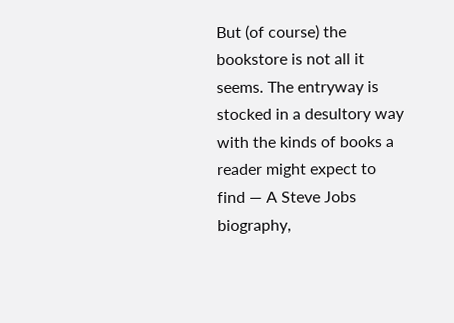But (of course) the bookstore is not all it seems. The entryway is stocked in a desultory way with the kinds of books a reader might expect to find — A Steve Jobs biography,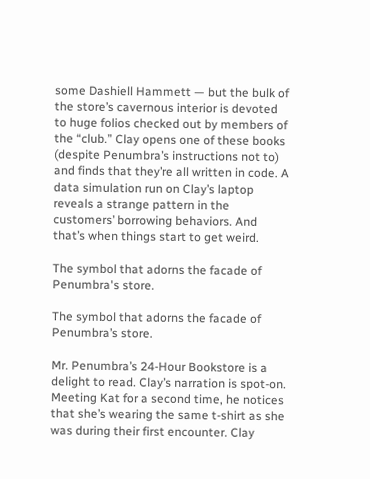some Dashiell Hammett — but the bulk of the store’s cavernous interior is devoted to huge folios checked out by members of the “club.” Clay opens one of these books (despite Penumbra’s instructions not to) and finds that they’re all written in code. A data simulation run on Clay’s laptop reveals a strange pattern in the customers’ borrowing behaviors. And that’s when things start to get weird.

The symbol that adorns the facade of Penumbra's store.

The symbol that adorns the facade of Penumbra’s store.

Mr. Penumbra’s 24-Hour Bookstore is a delight to read. Clay’s narration is spot-on. Meeting Kat for a second time, he notices that she’s wearing the same t-shirt as she was during their first encounter. Clay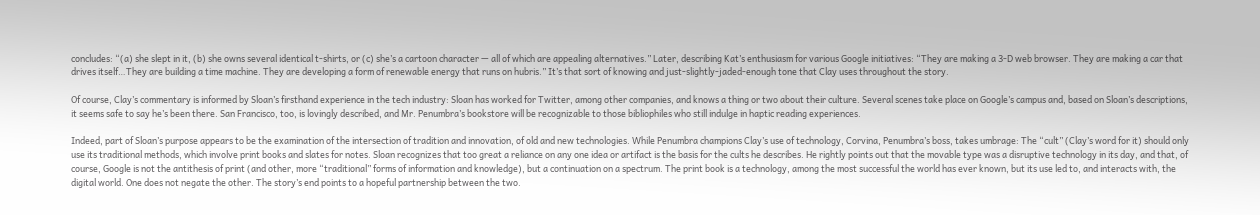concludes: “(a) she slept in it, (b) she owns several identical t-shirts, or (c) she’s a cartoon character — all of which are appealing alternatives.” Later, describing Kat’s enthusiasm for various Google initiatives: “They are making a 3-D web browser. They are making a car that drives itself…They are building a time machine. They are developing a form of renewable energy that runs on hubris.” It’s that sort of knowing and just-slightly-jaded-enough tone that Clay uses throughout the story.

Of course, Clay’s commentary is informed by Sloan’s firsthand experience in the tech industry: Sloan has worked for Twitter, among other companies, and knows a thing or two about their culture. Several scenes take place on Google’s campus and, based on Sloan’s descriptions, it seems safe to say he’s been there. San Francisco, too, is lovingly described, and Mr. Penumbra’s bookstore will be recognizable to those bibliophiles who still indulge in haptic reading experiences.

Indeed, part of Sloan’s purpose appears to be the examination of the intersection of tradition and innovation, of old and new technologies. While Penumbra champions Clay’s use of technology, Corvina, Penumbra’s boss, takes umbrage: The “cult” (Clay’s word for it) should only use its traditional methods, which involve print books and slates for notes. Sloan recognizes that too great a reliance on any one idea or artifact is the basis for the cults he describes. He rightly points out that the movable type was a disruptive technology in its day, and that, of course, Google is not the antithesis of print (and other, more “traditional” forms of information and knowledge), but a continuation on a spectrum. The print book is a technology, among the most successful the world has ever known, but its use led to, and interacts with, the digital world. One does not negate the other. The story’s end points to a hopeful partnership between the two.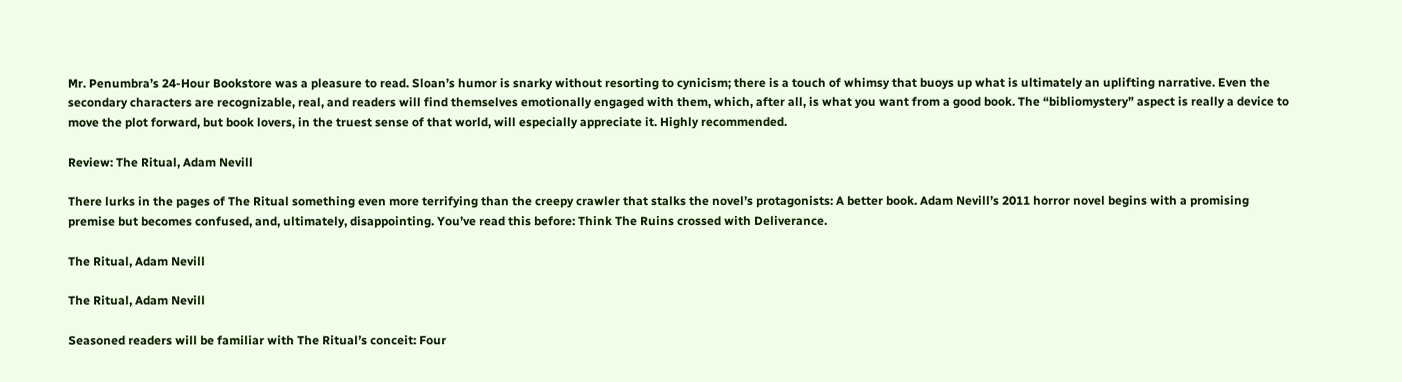Mr. Penumbra’s 24-Hour Bookstore was a pleasure to read. Sloan’s humor is snarky without resorting to cynicism; there is a touch of whimsy that buoys up what is ultimately an uplifting narrative. Even the secondary characters are recognizable, real, and readers will find themselves emotionally engaged with them, which, after all, is what you want from a good book. The “bibliomystery” aspect is really a device to move the plot forward, but book lovers, in the truest sense of that world, will especially appreciate it. Highly recommended.

Review: The Ritual, Adam Nevill

There lurks in the pages of The Ritual something even more terrifying than the creepy crawler that stalks the novel’s protagonists: A better book. Adam Nevill’s 2011 horror novel begins with a promising premise but becomes confused, and, ultimately, disappointing. You’ve read this before: Think The Ruins crossed with Deliverance.

The Ritual, Adam Nevill

The Ritual, Adam Nevill

Seasoned readers will be familiar with The Ritual’s conceit: Four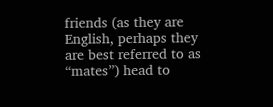friends (as they are English, perhaps they are best referred to as “mates”) head to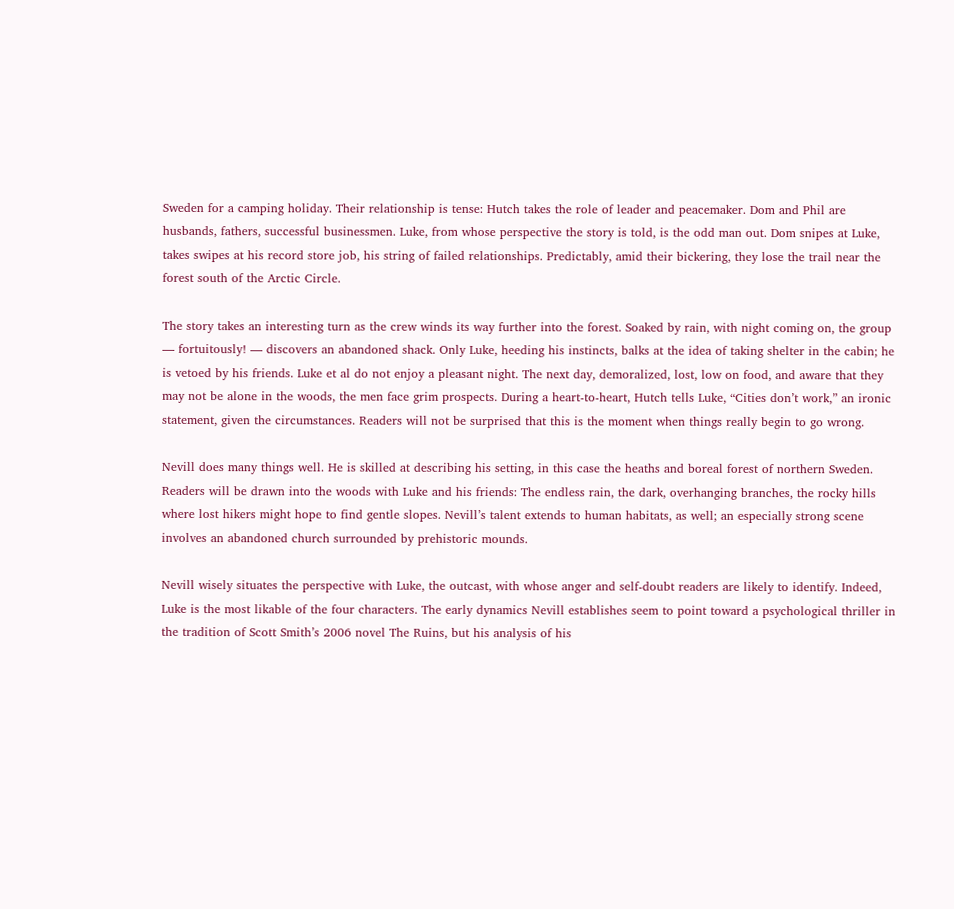Sweden for a camping holiday. Their relationship is tense: Hutch takes the role of leader and peacemaker. Dom and Phil are husbands, fathers, successful businessmen. Luke, from whose perspective the story is told, is the odd man out. Dom snipes at Luke, takes swipes at his record store job, his string of failed relationships. Predictably, amid their bickering, they lose the trail near the forest south of the Arctic Circle.

The story takes an interesting turn as the crew winds its way further into the forest. Soaked by rain, with night coming on, the group — fortuitously! — discovers an abandoned shack. Only Luke, heeding his instincts, balks at the idea of taking shelter in the cabin; he is vetoed by his friends. Luke et al do not enjoy a pleasant night. The next day, demoralized, lost, low on food, and aware that they may not be alone in the woods, the men face grim prospects. During a heart-to-heart, Hutch tells Luke, “Cities don’t work,” an ironic statement, given the circumstances. Readers will not be surprised that this is the moment when things really begin to go wrong.

Nevill does many things well. He is skilled at describing his setting, in this case the heaths and boreal forest of northern Sweden. Readers will be drawn into the woods with Luke and his friends: The endless rain, the dark, overhanging branches, the rocky hills where lost hikers might hope to find gentle slopes. Nevill’s talent extends to human habitats, as well; an especially strong scene involves an abandoned church surrounded by prehistoric mounds.

Nevill wisely situates the perspective with Luke, the outcast, with whose anger and self-doubt readers are likely to identify. Indeed, Luke is the most likable of the four characters. The early dynamics Nevill establishes seem to point toward a psychological thriller in the tradition of Scott Smith’s 2006 novel The Ruins, but his analysis of his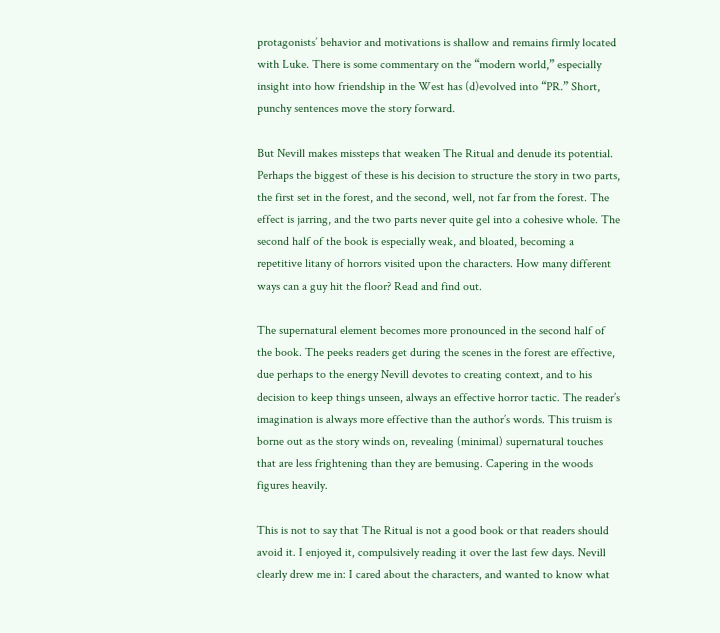protagonists’ behavior and motivations is shallow and remains firmly located with Luke. There is some commentary on the “modern world,” especially insight into how friendship in the West has (d)evolved into “PR.” Short, punchy sentences move the story forward.

But Nevill makes missteps that weaken The Ritual and denude its potential. Perhaps the biggest of these is his decision to structure the story in two parts, the first set in the forest, and the second, well, not far from the forest. The effect is jarring, and the two parts never quite gel into a cohesive whole. The second half of the book is especially weak, and bloated, becoming a repetitive litany of horrors visited upon the characters. How many different ways can a guy hit the floor? Read and find out.

The supernatural element becomes more pronounced in the second half of the book. The peeks readers get during the scenes in the forest are effective, due perhaps to the energy Nevill devotes to creating context, and to his decision to keep things unseen, always an effective horror tactic. The reader’s imagination is always more effective than the author’s words. This truism is borne out as the story winds on, revealing (minimal) supernatural touches that are less frightening than they are bemusing. Capering in the woods figures heavily.

This is not to say that The Ritual is not a good book or that readers should avoid it. I enjoyed it, compulsively reading it over the last few days. Nevill clearly drew me in: I cared about the characters, and wanted to know what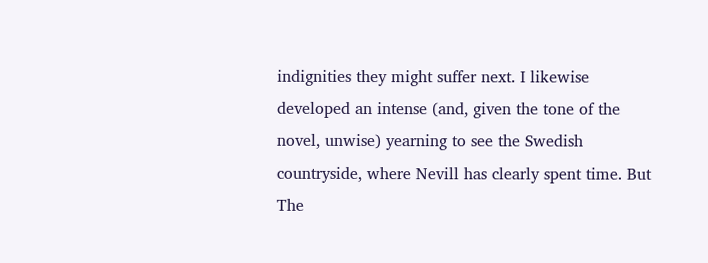indignities they might suffer next. I likewise developed an intense (and, given the tone of the novel, unwise) yearning to see the Swedish countryside, where Nevill has clearly spent time. But The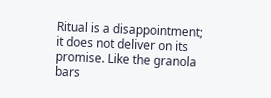Ritual is a disappointment; it does not deliver on its promise. Like the granola bars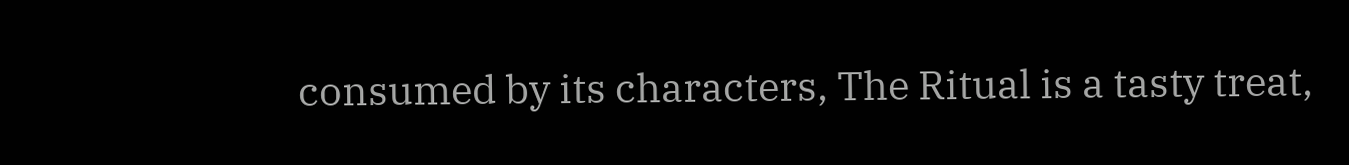consumed by its characters, The Ritual is a tasty treat,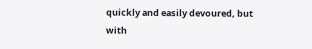quickly and easily devoured, but with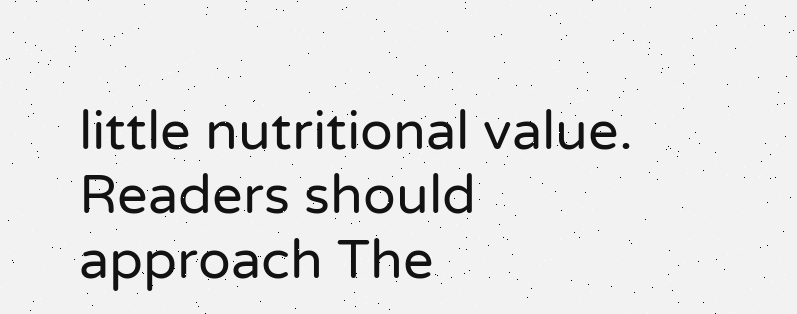little nutritional value. Readers should approach The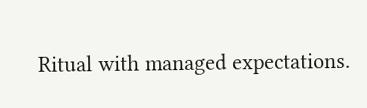Ritual with managed expectations.